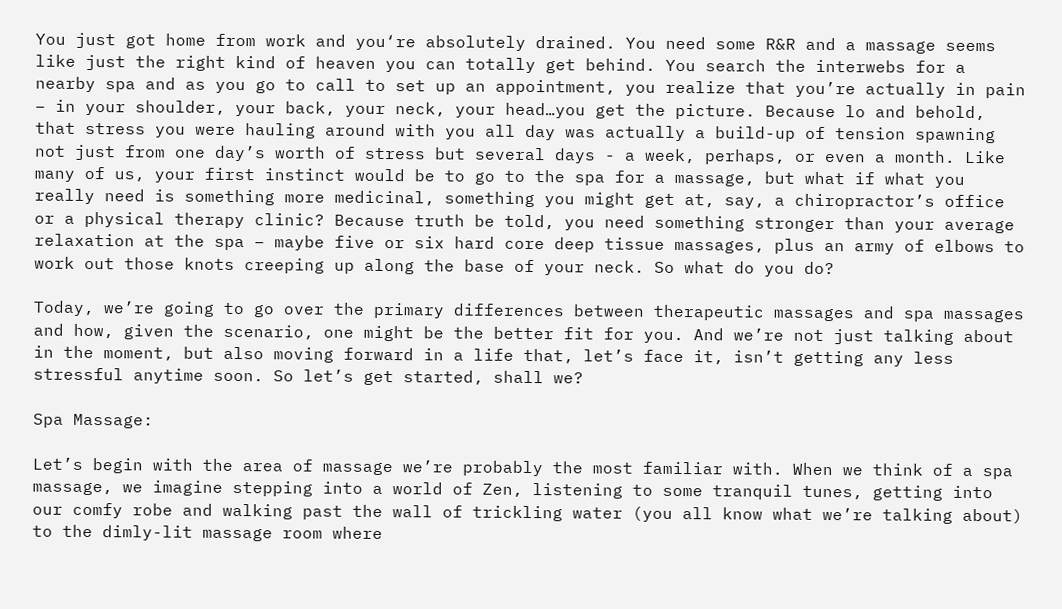You just got home from work and you‘re absolutely drained. You need some R&R and a massage seems like just the right kind of heaven you can totally get behind. You search the interwebs for a nearby spa and as you go to call to set up an appointment, you realize that you’re actually in pain – in your shoulder, your back, your neck, your head…you get the picture. Because lo and behold, that stress you were hauling around with you all day was actually a build-up of tension spawning not just from one day’s worth of stress but several days - a week, perhaps, or even a month. Like many of us, your first instinct would be to go to the spa for a massage, but what if what you really need is something more medicinal, something you might get at, say, a chiropractor’s office or a physical therapy clinic? Because truth be told, you need something stronger than your average relaxation at the spa – maybe five or six hard core deep tissue massages, plus an army of elbows to work out those knots creeping up along the base of your neck. So what do you do?

Today, we’re going to go over the primary differences between therapeutic massages and spa massages and how, given the scenario, one might be the better fit for you. And we’re not just talking about in the moment, but also moving forward in a life that, let’s face it, isn’t getting any less stressful anytime soon. So let’s get started, shall we?

Spa Massage:

Let’s begin with the area of massage we’re probably the most familiar with. When we think of a spa massage, we imagine stepping into a world of Zen, listening to some tranquil tunes, getting into our comfy robe and walking past the wall of trickling water (you all know what we’re talking about) to the dimly-lit massage room where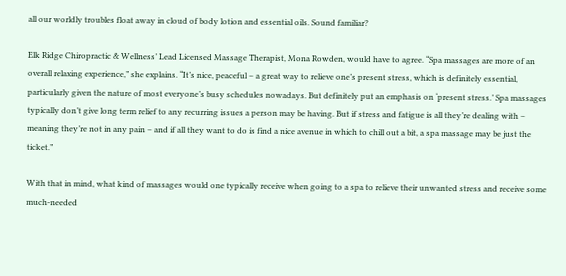all our worldly troubles float away in cloud of body lotion and essential oils. Sound familiar?

Elk Ridge Chiropractic & Wellness’ Lead Licensed Massage Therapist, Mona Rowden, would have to agree. “Spa massages are more of an overall relaxing experience,” she explains. “It’s nice, peaceful – a great way to relieve one’s present stress, which is definitely essential, particularly given the nature of most everyone’s busy schedules nowadays. But definitely put an emphasis on ‘present stress.’ Spa massages typically don’t give long term relief to any recurring issues a person may be having. But if stress and fatigue is all they’re dealing with – meaning they’re not in any pain – and if all they want to do is find a nice avenue in which to chill out a bit, a spa massage may be just the ticket.”

With that in mind, what kind of massages would one typically receive when going to a spa to relieve their unwanted stress and receive some much-needed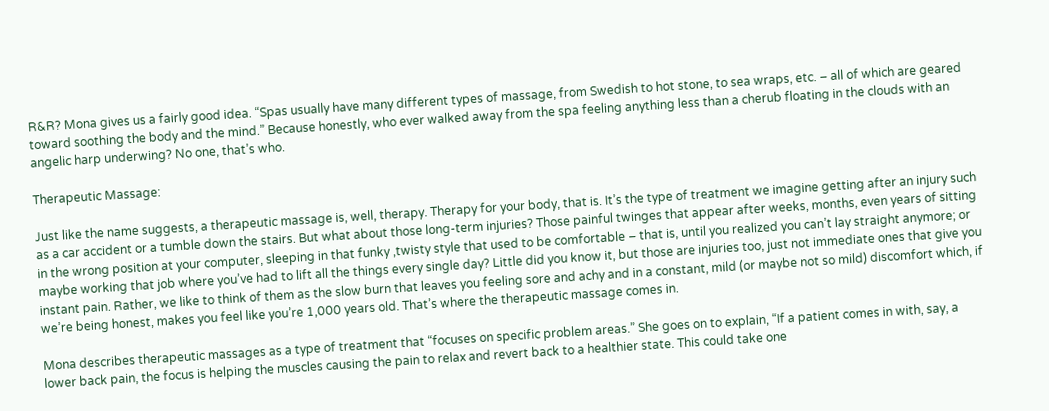R&R? Mona gives us a fairly good idea. “Spas usually have many different types of massage, from Swedish to hot stone, to sea wraps, etc. – all of which are geared toward soothing the body and the mind.” Because honestly, who ever walked away from the spa feeling anything less than a cherub floating in the clouds with an angelic harp underwing? No one, that’s who.

Therapeutic Massage:

Just like the name suggests, a therapeutic massage is, well, therapy. Therapy for your body, that is. It’s the type of treatment we imagine getting after an injury such as a car accident or a tumble down the stairs. But what about those long-term injuries? Those painful twinges that appear after weeks, months, even years of sitting in the wrong position at your computer, sleeping in that funky ,twisty style that used to be comfortable – that is, until you realized you can’t lay straight anymore; or maybe working that job where you’ve had to lift all the things every single day? Little did you know it, but those are injuries too, just not immediate ones that give you instant pain. Rather, we like to think of them as the slow burn that leaves you feeling sore and achy and in a constant, mild (or maybe not so mild) discomfort which, if we’re being honest, makes you feel like you’re 1,000 years old. That’s where the therapeutic massage comes in.

Mona describes therapeutic massages as a type of treatment that “focuses on specific problem areas.” She goes on to explain, “If a patient comes in with, say, a lower back pain, the focus is helping the muscles causing the pain to relax and revert back to a healthier state. This could take one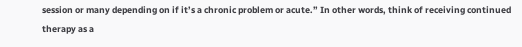session or many depending on if it’s a chronic problem or acute.” In other words, think of receiving continued therapy as a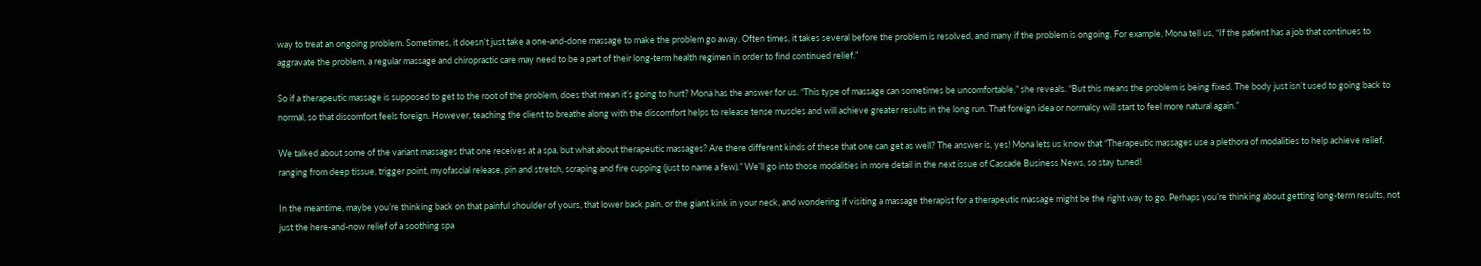way to treat an ongoing problem. Sometimes, it doesn’t just take a one-and-done massage to make the problem go away. Often times, it takes several before the problem is resolved, and many if the problem is ongoing. For example, Mona tell us, “If the patient has a job that continues to aggravate the problem, a regular massage and chiropractic care may need to be a part of their long-term health regimen in order to find continued relief.”

So if a therapeutic massage is supposed to get to the root of the problem, does that mean it’s going to hurt? Mona has the answer for us. “This type of massage can sometimes be uncomfortable,” she reveals. “But this means the problem is being fixed. The body just isn’t used to going back to normal, so that discomfort feels foreign. However, teaching the client to breathe along with the discomfort helps to release tense muscles and will achieve greater results in the long run. That foreign idea or normalcy will start to feel more natural again.”

We talked about some of the variant massages that one receives at a spa, but what about therapeutic massages? Are there different kinds of these that one can get as well? The answer is, yes! Mona lets us know that “Therapeutic massages use a plethora of modalities to help achieve relief, ranging from deep tissue, trigger point, myofascial release, pin and stretch, scraping and fire cupping (just to name a few).” We’ll go into those modalities in more detail in the next issue of Cascade Business News, so stay tuned!

In the meantime, maybe you’re thinking back on that painful shoulder of yours, that lower back pain, or the giant kink in your neck, and wondering if visiting a massage therapist for a therapeutic massage might be the right way to go. Perhaps you’re thinking about getting long-term results, not just the here-and-now relief of a soothing spa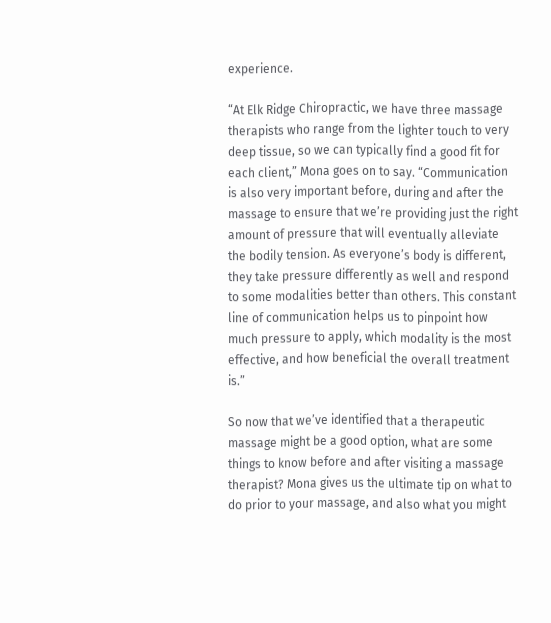experience.

“At Elk Ridge Chiropractic, we have three massage therapists who range from the lighter touch to very deep tissue, so we can typically find a good fit for each client,” Mona goes on to say. “Communication is also very important before, during and after the massage to ensure that we’re providing just the right amount of pressure that will eventually alleviate the bodily tension. As everyone’s body is different, they take pressure differently as well and respond to some modalities better than others. This constant line of communication helps us to pinpoint how much pressure to apply, which modality is the most effective, and how beneficial the overall treatment is.”

So now that we’ve identified that a therapeutic massage might be a good option, what are some things to know before and after visiting a massage therapist? Mona gives us the ultimate tip on what to do prior to your massage, and also what you might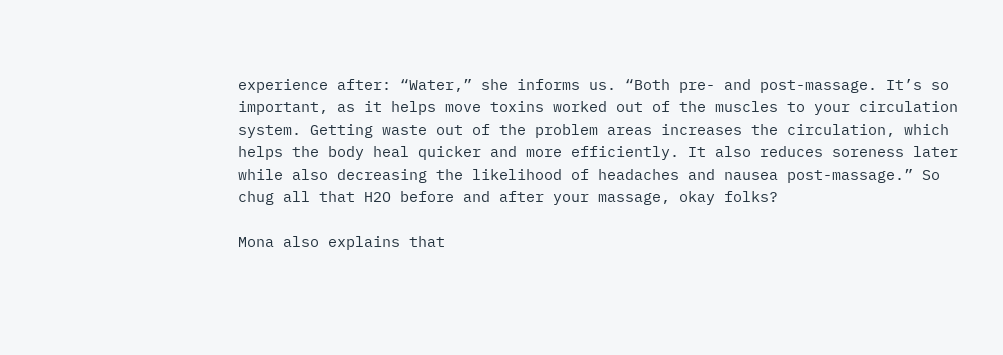experience after: “Water,” she informs us. “Both pre- and post-massage. It’s so important, as it helps move toxins worked out of the muscles to your circulation system. Getting waste out of the problem areas increases the circulation, which helps the body heal quicker and more efficiently. It also reduces soreness later while also decreasing the likelihood of headaches and nausea post-massage.” So chug all that H2O before and after your massage, okay folks?

Mona also explains that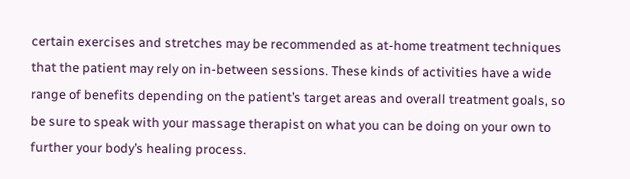certain exercises and stretches may be recommended as at-home treatment techniques that the patient may rely on in-between sessions. These kinds of activities have a wide range of benefits depending on the patient’s target areas and overall treatment goals, so be sure to speak with your massage therapist on what you can be doing on your own to further your body’s healing process.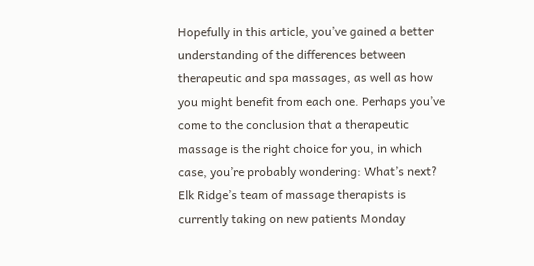Hopefully in this article, you’ve gained a better understanding of the differences between therapeutic and spa massages, as well as how you might benefit from each one. Perhaps you’ve come to the conclusion that a therapeutic massage is the right choice for you, in which case, you’re probably wondering: What’s next? Elk Ridge’s team of massage therapists is currently taking on new patients Monday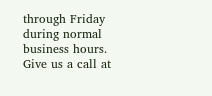through Friday during normal business hours. Give us a call at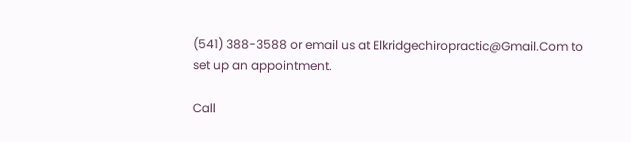(541) 388-3588 or email us at Elkridgechiropractic@Gmail.Com to set up an appointment.

Call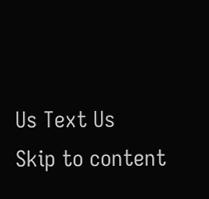Us Text Us
Skip to content